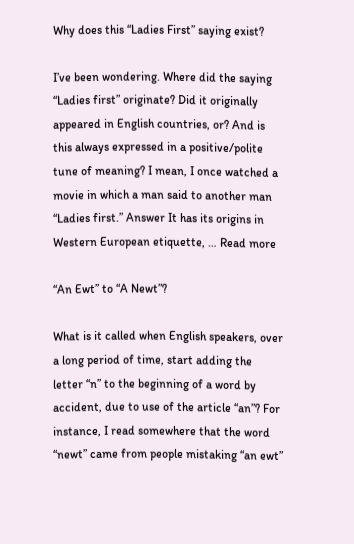Why does this “Ladies First” saying exist?

I’ve been wondering. Where did the saying “Ladies first” originate? Did it originally appeared in English countries, or? And is this always expressed in a positive/polite tune of meaning? I mean, I once watched a movie in which a man said to another man “Ladies first.” Answer It has its origins in Western European etiquette, … Read more

“An Ewt” to “A Newt”?

What is it called when English speakers, over a long period of time, start adding the letter “n” to the beginning of a word by accident, due to use of the article “an”? For instance, I read somewhere that the word “newt” came from people mistaking “an ewt”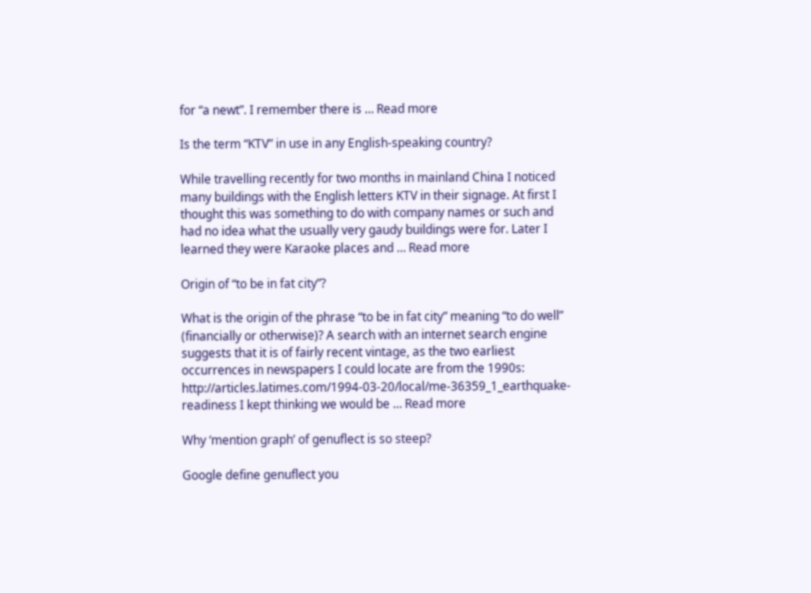for “a newt”. I remember there is … Read more

Is the term “KTV” in use in any English-speaking country?

While travelling recently for two months in mainland China I noticed many buildings with the English letters KTV in their signage. At first I thought this was something to do with company names or such and had no idea what the usually very gaudy buildings were for. Later I learned they were Karaoke places and … Read more

Origin of “to be in fat city”?

What is the origin of the phrase “to be in fat city” meaning “to do well” (financially or otherwise)? A search with an internet search engine suggests that it is of fairly recent vintage, as the two earliest occurrences in newspapers I could locate are from the 1990s: http://articles.latimes.com/1994-03-20/local/me-36359_1_earthquake-readiness I kept thinking we would be … Read more

Why ‘mention graph’ of genuflect is so steep?

Google define genuflect you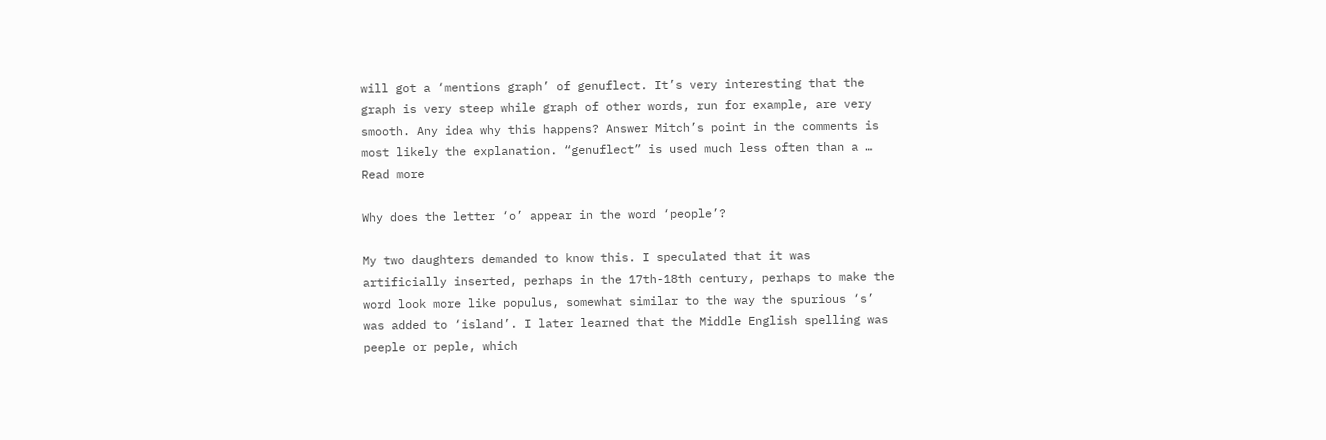will got a ‘mentions graph’ of genuflect. It’s very interesting that the graph is very steep while graph of other words, run for example, are very smooth. Any idea why this happens? Answer Mitch’s point in the comments is most likely the explanation. “genuflect” is used much less often than a … Read more

Why does the letter ‘o’ appear in the word ‘people’?

My two daughters demanded to know this. I speculated that it was artificially inserted, perhaps in the 17th-18th century, perhaps to make the word look more like populus, somewhat similar to the way the spurious ‘s’ was added to ‘island’. I later learned that the Middle English spelling was peeple or peple, which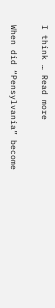I think … Read more

When did “Pensylvania” become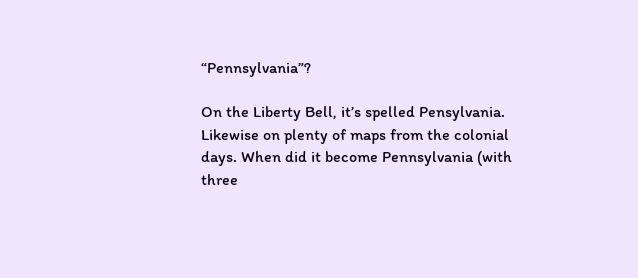“Pennsylvania”?

On the Liberty Bell, it’s spelled Pensylvania. Likewise on plenty of maps from the colonial days. When did it become Pennsylvania (with three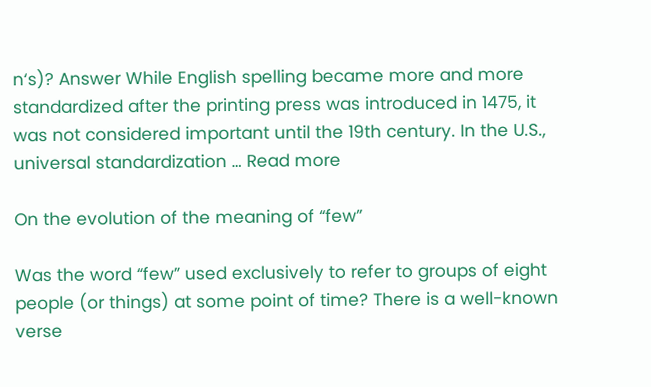n‘s)? Answer While English spelling became more and more standardized after the printing press was introduced in 1475, it was not considered important until the 19th century. In the U.S., universal standardization … Read more

On the evolution of the meaning of “few”

Was the word “few” used exclusively to refer to groups of eight people (or things) at some point of time? There is a well-known verse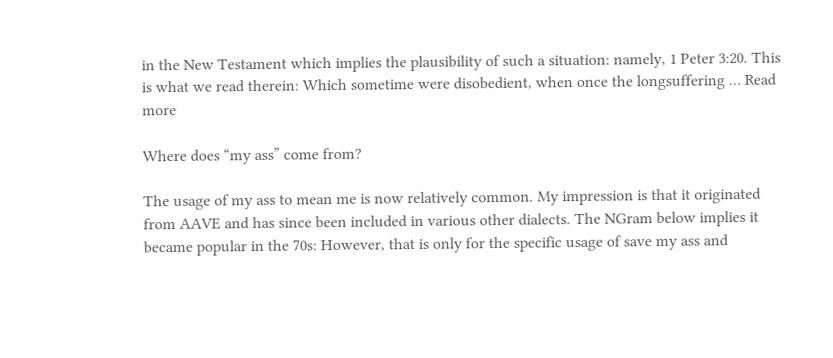in the New Testament which implies the plausibility of such a situation: namely, 1 Peter 3:20. This is what we read therein: Which sometime were disobedient, when once the longsuffering … Read more

Where does “my ass” come from?

The usage of my ass to mean me is now relatively common. My impression is that it originated from AAVE and has since been included in various other dialects. The NGram below implies it became popular in the 70s: However, that is only for the specific usage of save my ass and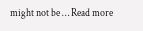might not be … Read more